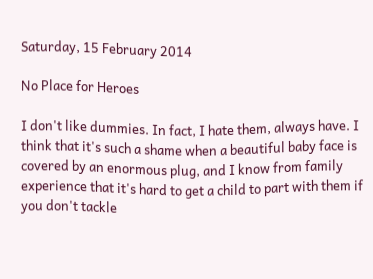Saturday, 15 February 2014

No Place for Heroes

I don't like dummies. In fact, I hate them, always have. I think that it's such a shame when a beautiful baby face is covered by an enormous plug, and I know from family experience that it's hard to get a child to part with them if you don't tackle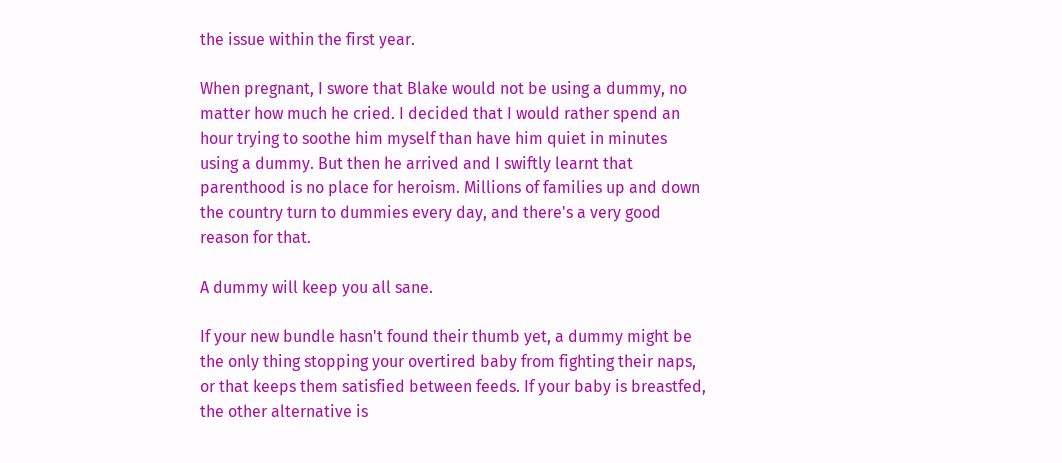the issue within the first year.

When pregnant, I swore that Blake would not be using a dummy, no matter how much he cried. I decided that I would rather spend an hour trying to soothe him myself than have him quiet in minutes using a dummy. But then he arrived and I swiftly learnt that parenthood is no place for heroism. Millions of families up and down the country turn to dummies every day, and there's a very good reason for that.

A dummy will keep you all sane.

If your new bundle hasn't found their thumb yet, a dummy might be the only thing stopping your overtired baby from fighting their naps, or that keeps them satisfied between feeds. If your baby is breastfed, the other alternative is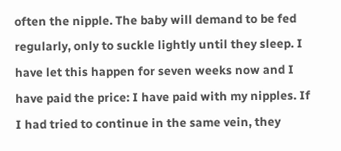often the nipple. The baby will demand to be fed regularly, only to suckle lightly until they sleep. I have let this happen for seven weeks now and I have paid the price: I have paid with my nipples. If I had tried to continue in the same vein, they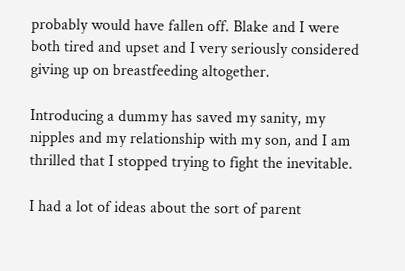probably would have fallen off. Blake and I were both tired and upset and I very seriously considered giving up on breastfeeding altogether.

Introducing a dummy has saved my sanity, my nipples and my relationship with my son, and I am thrilled that I stopped trying to fight the inevitable.

I had a lot of ideas about the sort of parent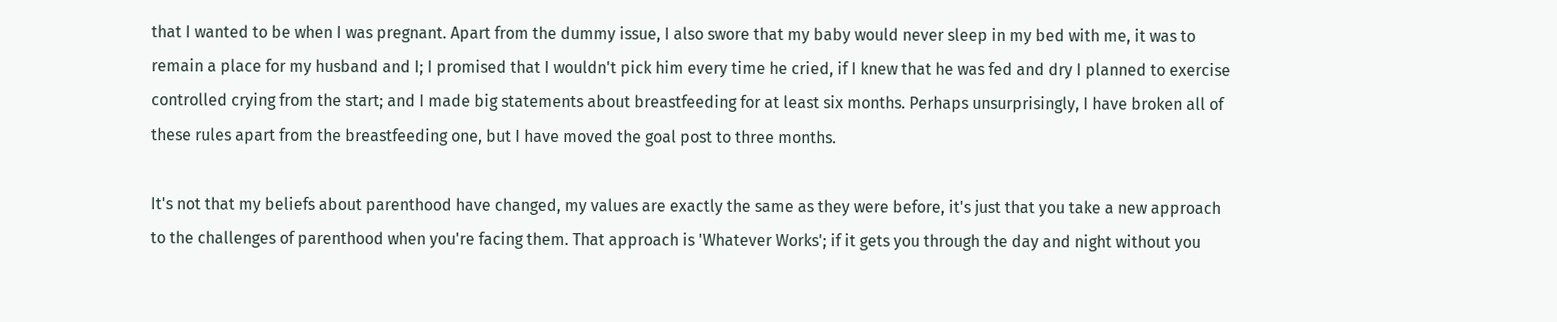that I wanted to be when I was pregnant. Apart from the dummy issue, I also swore that my baby would never sleep in my bed with me, it was to remain a place for my husband and I; I promised that I wouldn't pick him every time he cried, if I knew that he was fed and dry I planned to exercise controlled crying from the start; and I made big statements about breastfeeding for at least six months. Perhaps unsurprisingly, I have broken all of these rules apart from the breastfeeding one, but I have moved the goal post to three months.

It's not that my beliefs about parenthood have changed, my values are exactly the same as they were before, it's just that you take a new approach to the challenges of parenthood when you're facing them. That approach is 'Whatever Works'; if it gets you through the day and night without you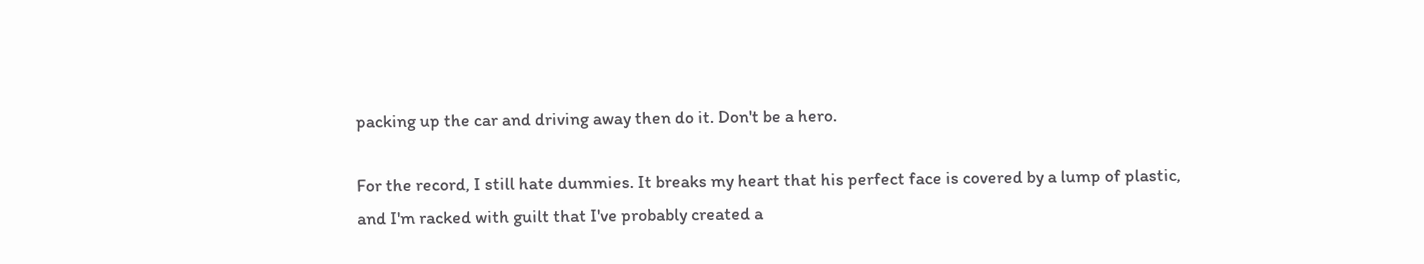packing up the car and driving away then do it. Don't be a hero.

For the record, I still hate dummies. It breaks my heart that his perfect face is covered by a lump of plastic, and I'm racked with guilt that I've probably created a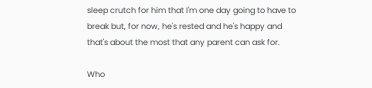sleep crutch for him that I'm one day going to have to break but, for now, he's rested and he's happy and that's about the most that any parent can ask for.

Who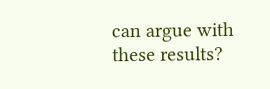can argue with these results?